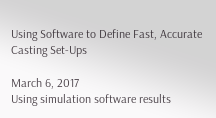Using Software to Define Fast, Accurate Casting Set-Ups

March 6, 2017
Using simulation software results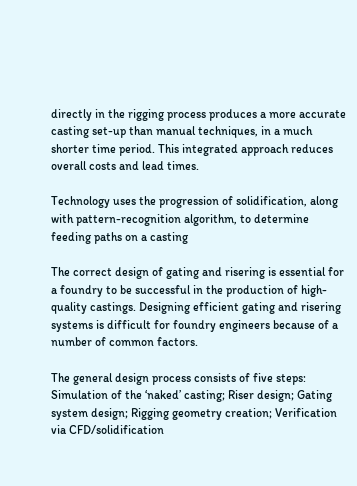directly in the rigging process produces a more accurate casting set-up than manual techniques, in a much shorter time period. This integrated approach reduces overall costs and lead times.

Technology uses the progression of solidification, along with pattern-recognition algorithm, to determine feeding paths on a casting

The correct design of gating and risering is essential for a foundry to be successful in the production of high-quality castings. Designing efficient gating and risering systems is difficult for foundry engineers because of a number of common factors.

The general design process consists of five steps: Simulation of the ‘naked’ casting; Riser design; Gating system design; Rigging geometry creation; Verification via CFD/solidification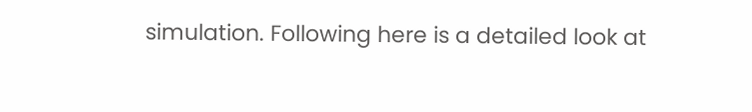simulation. Following here is a detailed look at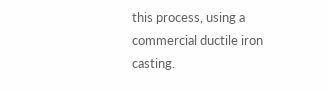this process, using a commercial ductile iron casting.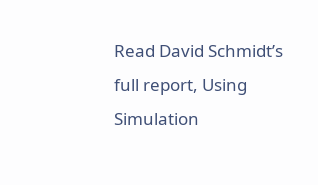Read David Schmidt’s full report, Using Simulation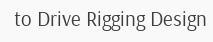to Drive Rigging Design